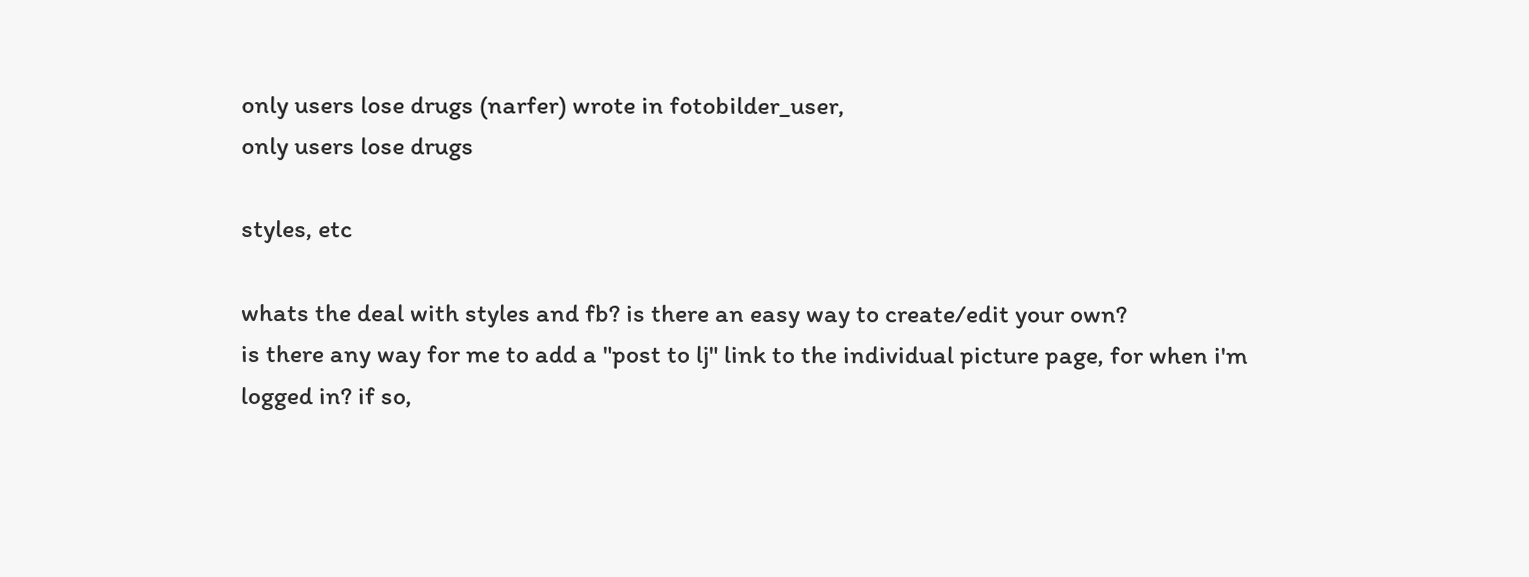only users lose drugs (narfer) wrote in fotobilder_user,
only users lose drugs

styles, etc

whats the deal with styles and fb? is there an easy way to create/edit your own?
is there any way for me to add a "post to lj" link to the individual picture page, for when i'm logged in? if so,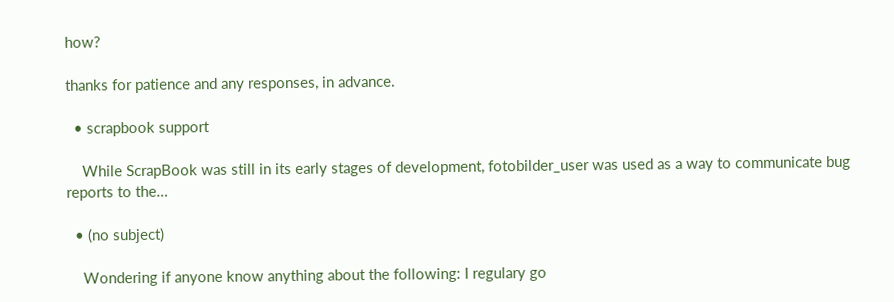how?

thanks for patience and any responses, in advance.

  • scrapbook support

    While ScrapBook was still in its early stages of development, fotobilder_user was used as a way to communicate bug reports to the…

  • (no subject)

    Wondering if anyone know anything about the following: I regulary go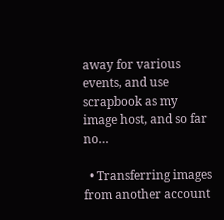away for various events, and use scrapbook as my image host, and so far no…

  • Transferring images from another account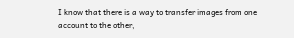I know that there is a way to transfer images from one account to the other,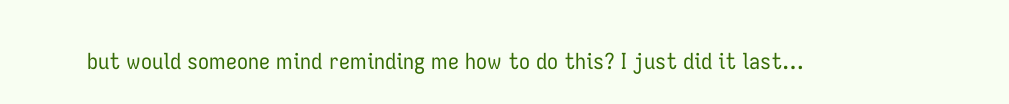but would someone mind reminding me how to do this? I just did it last…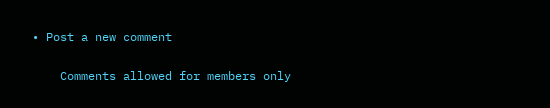• Post a new comment


    Comments allowed for members only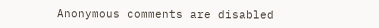Anonymous comments are disabled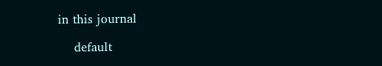in this journal

    default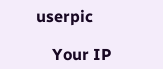userpic

    Your IP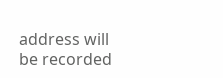address will be recorded